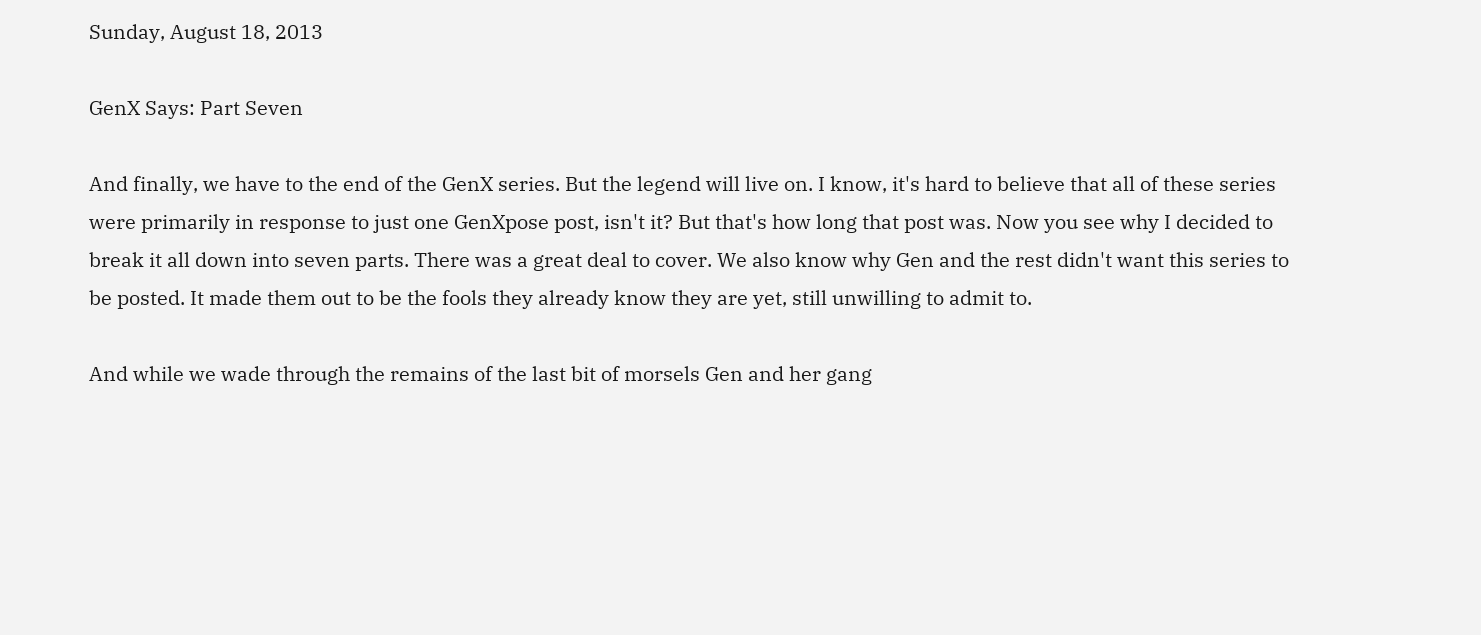Sunday, August 18, 2013

GenX Says: Part Seven

And finally, we have to the end of the GenX series. But the legend will live on. I know, it's hard to believe that all of these series were primarily in response to just one GenXpose post, isn't it? But that's how long that post was. Now you see why I decided to break it all down into seven parts. There was a great deal to cover. We also know why Gen and the rest didn't want this series to be posted. It made them out to be the fools they already know they are yet, still unwilling to admit to.

And while we wade through the remains of the last bit of morsels Gen and her gang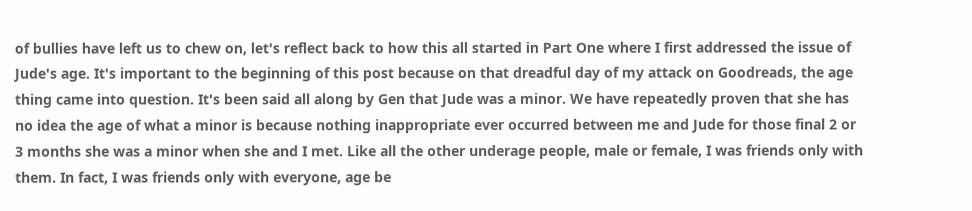of bullies have left us to chew on, let's reflect back to how this all started in Part One where I first addressed the issue of Jude's age. It's important to the beginning of this post because on that dreadful day of my attack on Goodreads, the age thing came into question. It's been said all along by Gen that Jude was a minor. We have repeatedly proven that she has no idea the age of what a minor is because nothing inappropriate ever occurred between me and Jude for those final 2 or 3 months she was a minor when she and I met. Like all the other underage people, male or female, I was friends only with them. In fact, I was friends only with everyone, age be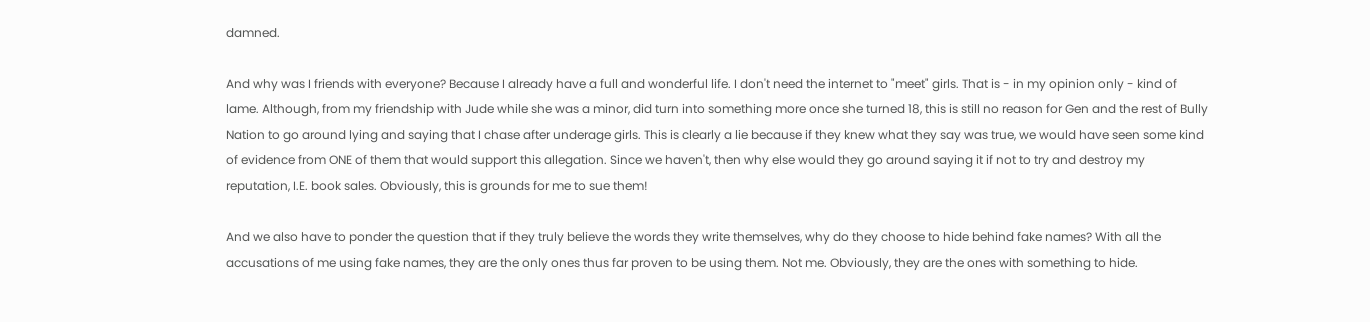damned.

And why was I friends with everyone? Because I already have a full and wonderful life. I don't need the internet to "meet" girls. That is - in my opinion only - kind of lame. Although, from my friendship with Jude while she was a minor, did turn into something more once she turned 18, this is still no reason for Gen and the rest of Bully Nation to go around lying and saying that I chase after underage girls. This is clearly a lie because if they knew what they say was true, we would have seen some kind of evidence from ONE of them that would support this allegation. Since we haven't, then why else would they go around saying it if not to try and destroy my reputation, I.E. book sales. Obviously, this is grounds for me to sue them!

And we also have to ponder the question that if they truly believe the words they write themselves, why do they choose to hide behind fake names? With all the accusations of me using fake names, they are the only ones thus far proven to be using them. Not me. Obviously, they are the ones with something to hide.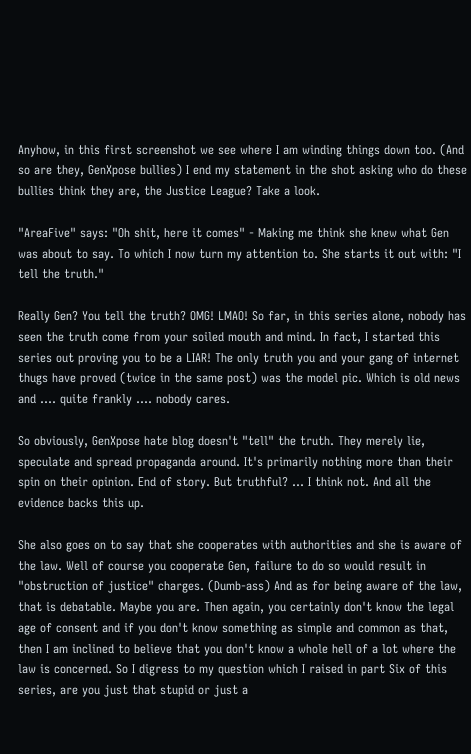Anyhow, in this first screenshot we see where I am winding things down too. (And so are they, GenXpose bullies) I end my statement in the shot asking who do these bullies think they are, the Justice League? Take a look.

"AreaFive" says: "Oh shit, here it comes" - Making me think she knew what Gen was about to say. To which I now turn my attention to. She starts it out with: "I tell the truth."

Really Gen? You tell the truth? OMG! LMAO! So far, in this series alone, nobody has seen the truth come from your soiled mouth and mind. In fact, I started this series out proving you to be a LIAR! The only truth you and your gang of internet thugs have proved (twice in the same post) was the model pic. Which is old news and .... quite frankly .... nobody cares.

So obviously, GenXpose hate blog doesn't "tell" the truth. They merely lie, speculate and spread propaganda around. It's primarily nothing more than their spin on their opinion. End of story. But truthful? ... I think not. And all the evidence backs this up.

She also goes on to say that she cooperates with authorities and she is aware of the law. Well of course you cooperate Gen, failure to do so would result in "obstruction of justice" charges. (Dumb-ass) And as for being aware of the law, that is debatable. Maybe you are. Then again, you certainly don't know the legal age of consent and if you don't know something as simple and common as that, then I am inclined to believe that you don't know a whole hell of a lot where the law is concerned. So I digress to my question which I raised in part Six of this series, are you just that stupid or just a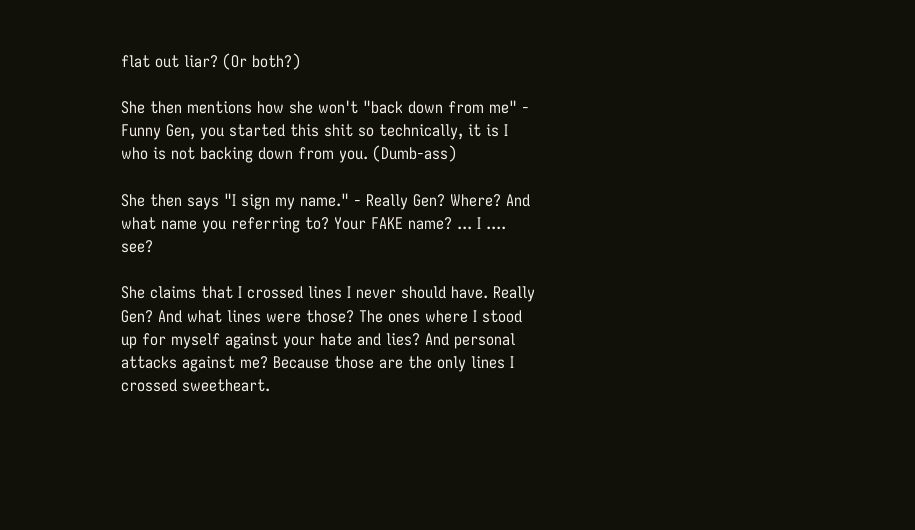flat out liar? (Or both?)

She then mentions how she won't "back down from me" - Funny Gen, you started this shit so technically, it is I who is not backing down from you. (Dumb-ass)

She then says "I sign my name." - Really Gen? Where? And what name you referring to? Your FAKE name? ... I .... see?

She claims that I crossed lines I never should have. Really Gen? And what lines were those? The ones where I stood up for myself against your hate and lies? And personal attacks against me? Because those are the only lines I crossed sweetheart.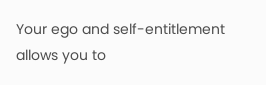Your ego and self-entitlement allows you to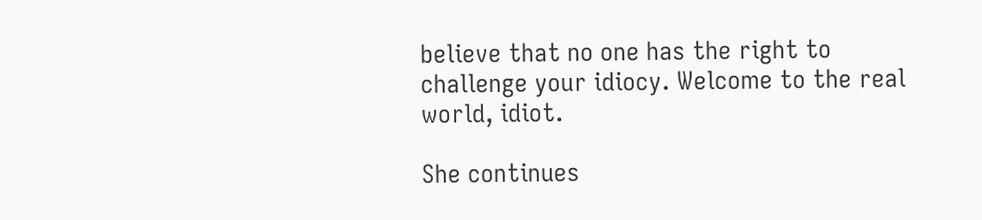believe that no one has the right to challenge your idiocy. Welcome to the real world, idiot.

She continues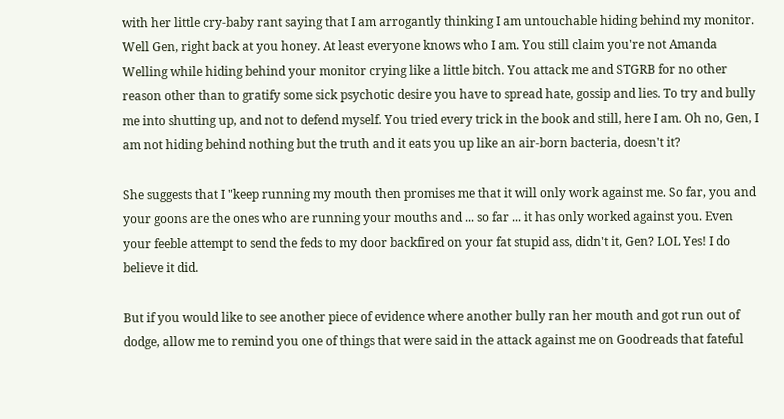with her little cry-baby rant saying that I am arrogantly thinking I am untouchable hiding behind my monitor. Well Gen, right back at you honey. At least everyone knows who I am. You still claim you're not Amanda Welling while hiding behind your monitor crying like a little bitch. You attack me and STGRB for no other reason other than to gratify some sick psychotic desire you have to spread hate, gossip and lies. To try and bully me into shutting up, and not to defend myself. You tried every trick in the book and still, here I am. Oh no, Gen, I am not hiding behind nothing but the truth and it eats you up like an air-born bacteria, doesn't it?

She suggests that I "keep running my mouth then promises me that it will only work against me. So far, you and your goons are the ones who are running your mouths and ... so far ... it has only worked against you. Even your feeble attempt to send the feds to my door backfired on your fat stupid ass, didn't it, Gen? LOL Yes! I do believe it did.

But if you would like to see another piece of evidence where another bully ran her mouth and got run out of dodge, allow me to remind you one of things that were said in the attack against me on Goodreads that fateful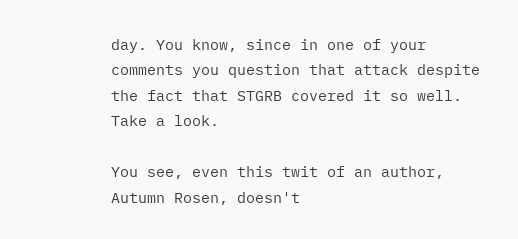day. You know, since in one of your comments you question that attack despite the fact that STGRB covered it so well. Take a look.

You see, even this twit of an author, Autumn Rosen, doesn't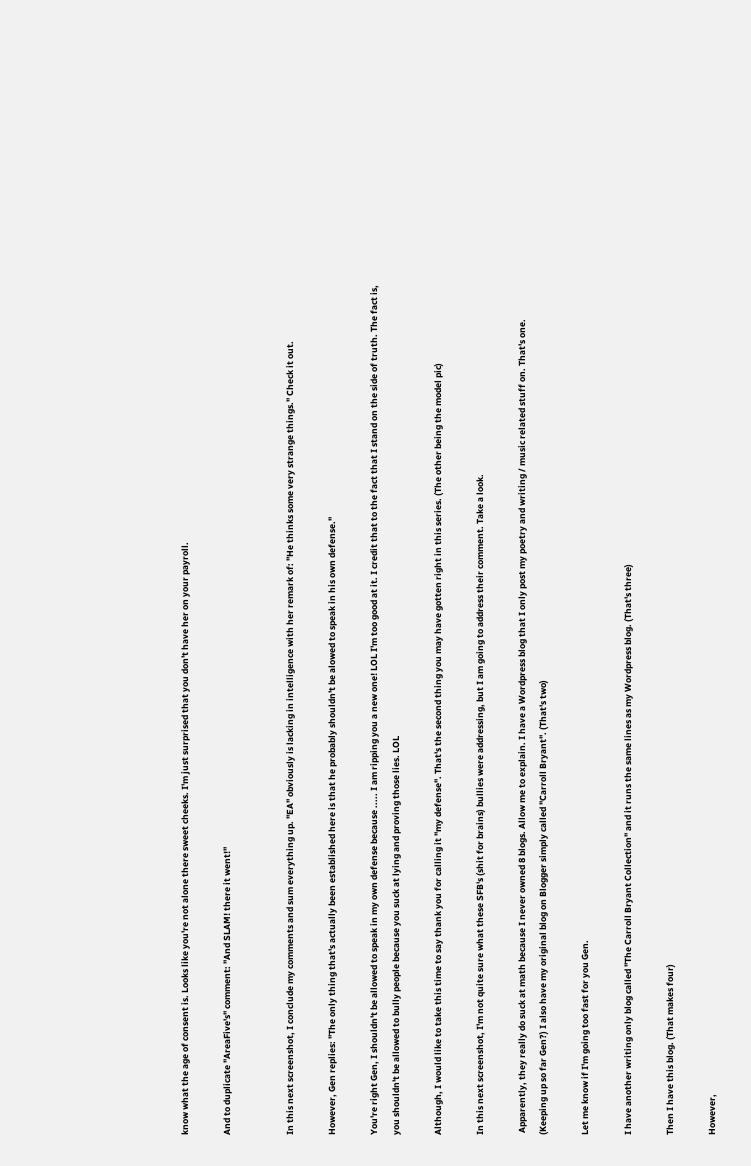know what the age of consent is. Looks like you're not alone there sweet cheeks. I'm just surprised that you don't have her on your payroll.

And to duplicate "AreaFive's" comment: "And SLAM! there it went!"


In this next screenshot, I conclude my comments and sum everything up. "EA" obviously is lacking in intelligence with her remark of: "He thinks some very strange things." Check it out.

However, Gen replies: "The only thing that's actually been established here is that he probably shouldn't be alowed to speak in his own defense."

You're right Gen, I shouldn't be allowed to speak in my own defense because ..... I am ripping you a new one! LOL I'm too good at it. I credit that to the fact that I stand on the side of truth. The fact is, you shouldn't be allowed to bully people because you suck at lying and proving those lies. LOL

Although, I would like to take this time to say thank you for calling it "my defense". That's the second thing you may have gotten right in this series. (The other being the model pic)

In this next screenshot, I'm not quite sure what these SFB's (shit for brains) bullies were addressing, but I am going to address their comment. Take a look.

 Apparently, they really do suck at math because I never owned 8 blogs. Allow me to explain. I have a Wordpress blog that I only post my poetry and writing / music related stuff on. That's one. (Keeping up so far Gen?) I also have my original blog on Blogger simply called "Carroll Bryant". (That's two)

Let me know if I'm going too fast for you Gen.

I have another writing only blog called "The Carroll Bryant Collection" and it runs the same lines as my Wordpress blog. (That's three)

Then I have this blog. (That makes four)

However,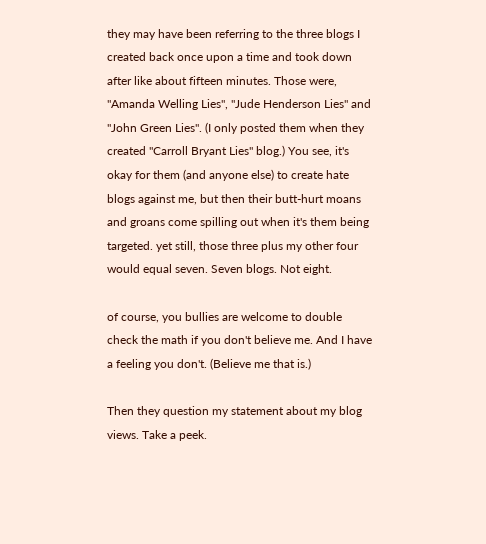they may have been referring to the three blogs I created back once upon a time and took down after like about fifteen minutes. Those were, "Amanda Welling Lies", "Jude Henderson Lies" and "John Green Lies". (I only posted them when they created "Carroll Bryant Lies" blog.) You see, it's okay for them (and anyone else) to create hate blogs against me, but then their butt-hurt moans and groans come spilling out when it's them being targeted. yet still, those three plus my other four would equal seven. Seven blogs. Not eight.

of course, you bullies are welcome to double check the math if you don't believe me. And I have a feeling you don't. (Believe me that is.)

Then they question my statement about my blog views. Take a peek.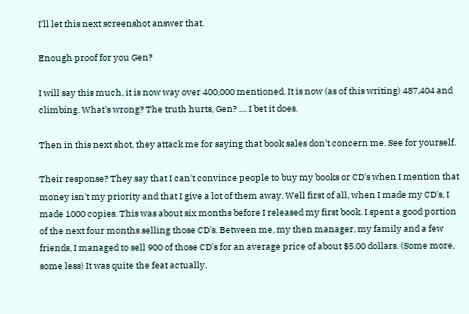I'll let this next screenshot answer that.

Enough proof for you Gen?

I will say this much, it is now way over 400,000 mentioned. It is now (as of this writing) 487,404 and climbing. What's wrong? The truth hurts, Gen? .... I bet it does.

Then in this next shot, they attack me for saying that book sales don't concern me. See for yourself.

Their response? They say that I can't convince people to buy my books or CD's when I mention that money isn't my priority and that I give a lot of them away. Well first of all, when I made my CD's, I made 1000 copies. This was about six months before I released my first book. I spent a good portion of the next four months selling those CD's. Between me, my then manager, my family and a few friends, I managed to sell 900 of those CD's for an average price of about $5.00 dollars. (Some more, some less) It was quite the feat actually.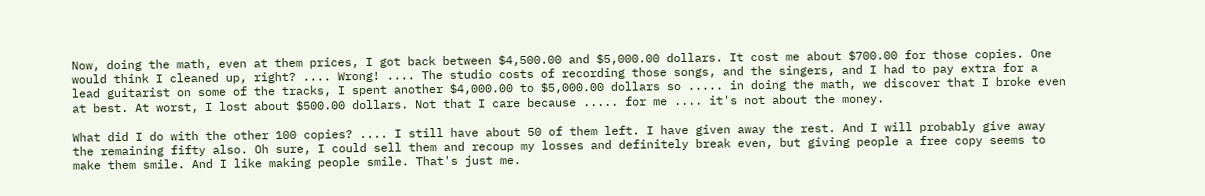Now, doing the math, even at them prices, I got back between $4,500.00 and $5,000.00 dollars. It cost me about $700.00 for those copies. One would think I cleaned up, right? .... Wrong! .... The studio costs of recording those songs, and the singers, and I had to pay extra for a lead guitarist on some of the tracks, I spent another $4,000.00 to $5,000.00 dollars so ..... in doing the math, we discover that I broke even at best. At worst, I lost about $500.00 dollars. Not that I care because ..... for me .... it's not about the money.

What did I do with the other 100 copies? .... I still have about 50 of them left. I have given away the rest. And I will probably give away the remaining fifty also. Oh sure, I could sell them and recoup my losses and definitely break even, but giving people a free copy seems to make them smile. And I like making people smile. That's just me.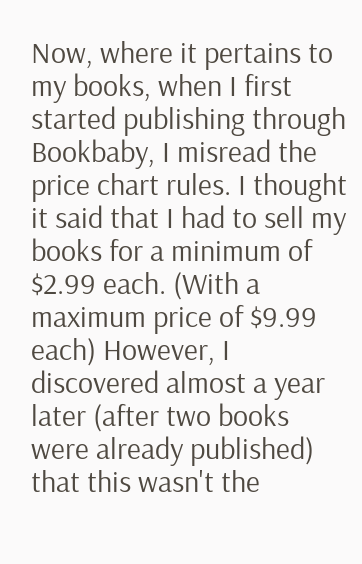Now, where it pertains to my books, when I first started publishing through Bookbaby, I misread the price chart rules. I thought it said that I had to sell my books for a minimum of $2.99 each. (With a maximum price of $9.99 each) However, I discovered almost a year later (after two books were already published) that this wasn't the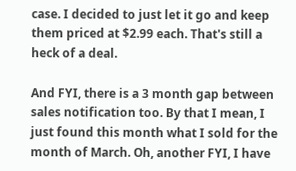case. I decided to just let it go and keep them priced at $2.99 each. That's still a heck of a deal.

And FYI, there is a 3 month gap between sales notification too. By that I mean, I just found this month what I sold for the month of March. Oh, another FYI, I have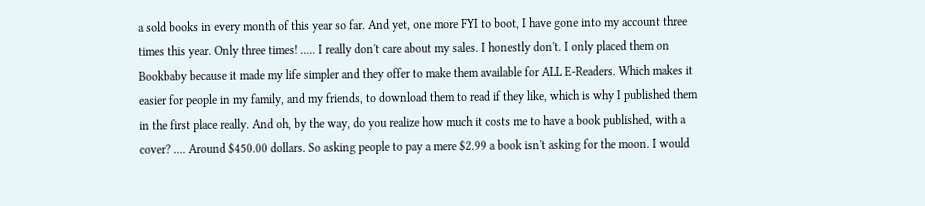a sold books in every month of this year so far. And yet, one more FYI to boot, I have gone into my account three times this year. Only three times! ..... I really don't care about my sales. I honestly don't. I only placed them on Bookbaby because it made my life simpler and they offer to make them available for ALL E-Readers. Which makes it easier for people in my family, and my friends, to download them to read if they like, which is why I published them in the first place really. And oh, by the way, do you realize how much it costs me to have a book published, with a cover? .... Around $450.00 dollars. So asking people to pay a mere $2.99 a book isn't asking for the moon. I would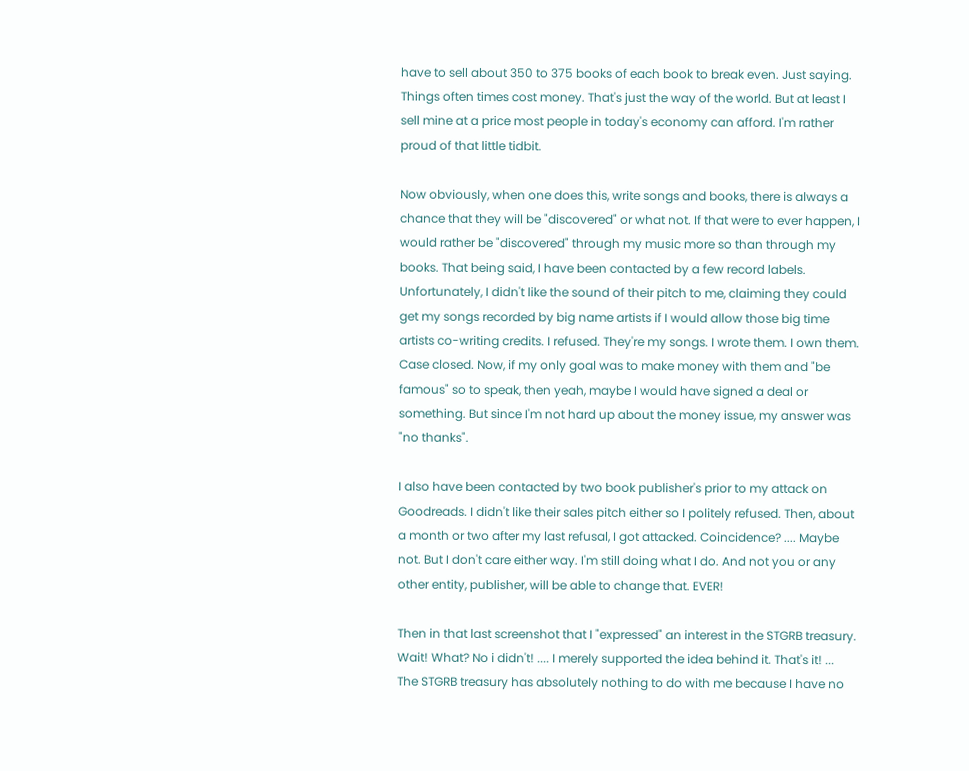have to sell about 350 to 375 books of each book to break even. Just saying. Things often times cost money. That's just the way of the world. But at least I sell mine at a price most people in today's economy can afford. I'm rather proud of that little tidbit.

Now obviously, when one does this, write songs and books, there is always a chance that they will be "discovered" or what not. If that were to ever happen, I would rather be "discovered" through my music more so than through my books. That being said, I have been contacted by a few record labels. Unfortunately, I didn't like the sound of their pitch to me, claiming they could get my songs recorded by big name artists if I would allow those big time artists co-writing credits. I refused. They're my songs. I wrote them. I own them. Case closed. Now, if my only goal was to make money with them and "be famous" so to speak, then yeah, maybe I would have signed a deal or something. But since I'm not hard up about the money issue, my answer was "no thanks".

I also have been contacted by two book publisher's prior to my attack on Goodreads. I didn't like their sales pitch either so I politely refused. Then, about a month or two after my last refusal, I got attacked. Coincidence? .... Maybe not. But I don't care either way. I'm still doing what I do. And not you or any other entity, publisher, will be able to change that. EVER!

Then in that last screenshot that I "expressed" an interest in the STGRB treasury. Wait! What? No i didn't! .... I merely supported the idea behind it. That's it! ... The STGRB treasury has absolutely nothing to do with me because I have no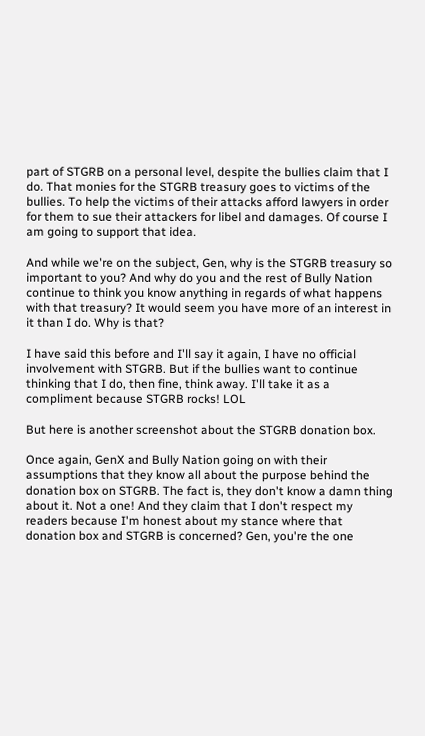part of STGRB on a personal level, despite the bullies claim that I do. That monies for the STGRB treasury goes to victims of the bullies. To help the victims of their attacks afford lawyers in order for them to sue their attackers for libel and damages. Of course I am going to support that idea.

And while we're on the subject, Gen, why is the STGRB treasury so important to you? And why do you and the rest of Bully Nation continue to think you know anything in regards of what happens with that treasury? It would seem you have more of an interest in it than I do. Why is that?

I have said this before and I'll say it again, I have no official involvement with STGRB. But if the bullies want to continue thinking that I do, then fine, think away. I'll take it as a compliment because STGRB rocks! LOL

But here is another screenshot about the STGRB donation box.

Once again, GenX and Bully Nation going on with their assumptions that they know all about the purpose behind the donation box on STGRB. The fact is, they don't know a damn thing about it. Not a one! And they claim that I don't respect my readers because I'm honest about my stance where that donation box and STGRB is concerned? Gen, you're the one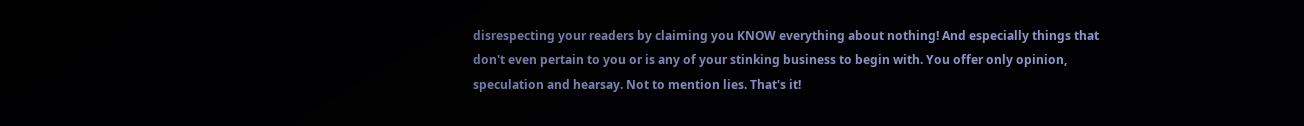disrespecting your readers by claiming you KNOW everything about nothing! And especially things that don't even pertain to you or is any of your stinking business to begin with. You offer only opinion, speculation and hearsay. Not to mention lies. That's it!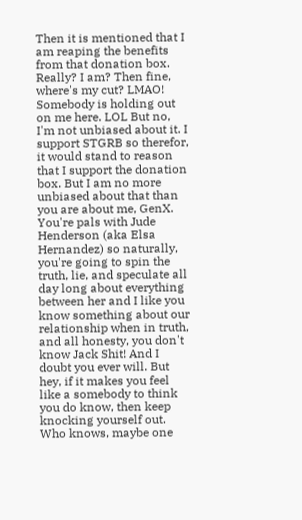Then it is mentioned that I am reaping the benefits from that donation box. Really? I am? Then fine, where's my cut? LMAO! Somebody is holding out on me here. LOL But no, I'm not unbiased about it. I support STGRB so therefor, it would stand to reason that I support the donation box. But I am no more unbiased about that than you are about me, GenX. You're pals with Jude Henderson (aka Elsa Hernandez) so naturally, you're going to spin the truth, lie, and speculate all day long about everything between her and I like you know something about our relationship when in truth, and all honesty, you don't know Jack Shit! And I doubt you ever will. But hey, if it makes you feel like a somebody to think you do know, then keep knocking yourself out. Who knows, maybe one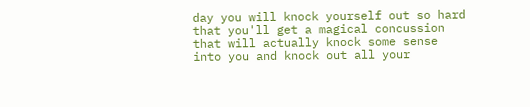day you will knock yourself out so hard that you'll get a magical concussion that will actually knock some sense into you and knock out all your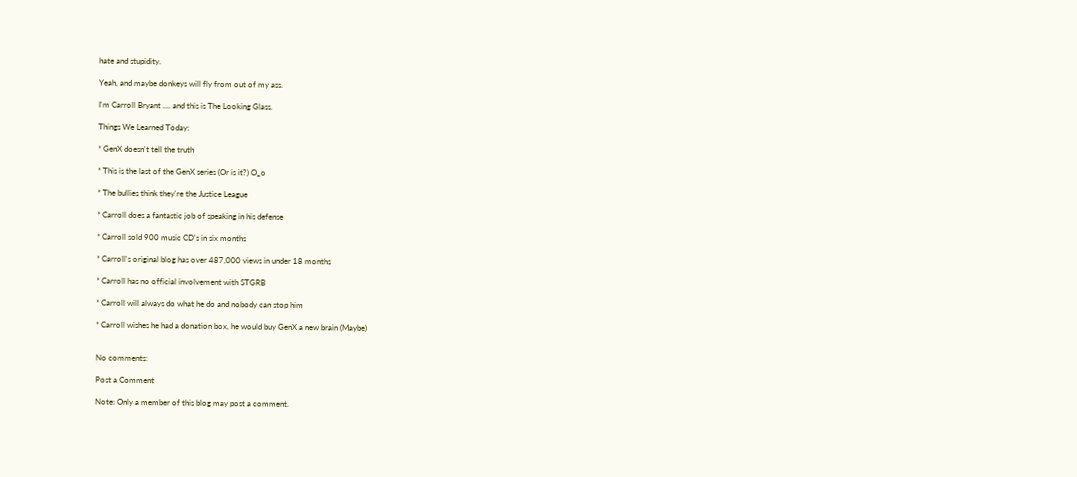hate and stupidity.

Yeah, and maybe donkeys will fly from out of my ass.

I'm Carroll Bryant .... and this is The Looking Glass.

Things We Learned Today:

* GenX doesn't tell the truth

* This is the last of the GenX series (Or is it?) O_o

* The bullies think they're the Justice League

* Carroll does a fantastic job of speaking in his defense

* Carroll sold 900 music CD's in six months

* Carroll's original blog has over 487,000 views in under 18 months

* Carroll has no official involvement with STGRB

* Carroll will always do what he do and nobody can stop him

* Carroll wishes he had a donation box, he would buy GenX a new brain (Maybe)


No comments:

Post a Comment

Note: Only a member of this blog may post a comment.